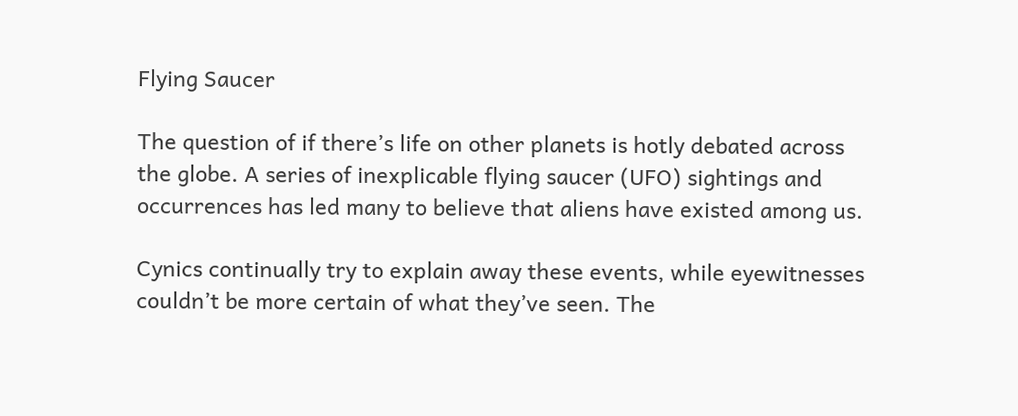Flying Saucer

The question of if there’s life on other planets is hotly debated across the globe. A series of inexplicable flying saucer (UFO) sightings and occurrences has led many to believe that aliens have existed among us.

Cynics continually try to explain away these events, while eyewitnesses couldn’t be more certain of what they’ve seen. The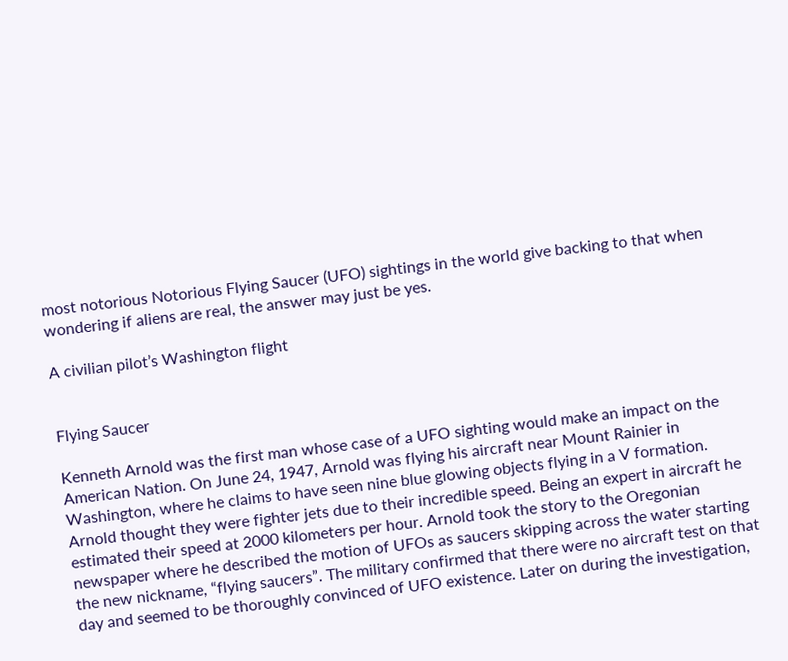most notorious Notorious Flying Saucer (UFO) sightings in the world give backing to that when wondering if aliens are real, the answer may just be yes.

A civilian pilot’s Washington flight


Flying Saucer

Kenneth Arnold was the first man whose case of a UFO sighting would make an impact on the American Nation. On June 24, 1947, Arnold was flying his aircraft near Mount Rainier in Washington, where he claims to have seen nine blue glowing objects flying in a V formation. Arnold thought they were fighter jets due to their incredible speed. Being an expert in aircraft he estimated their speed at 2000 kilometers per hour. Arnold took the story to the Oregonian newspaper where he described the motion of UFOs as saucers skipping across the water starting the new nickname, “flying saucers”. The military confirmed that there were no aircraft test on that day and seemed to be thoroughly convinced of UFO existence. Later on during the investigation,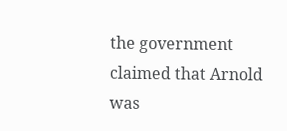the government claimed that Arnold was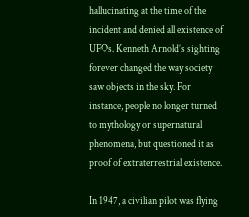hallucinating at the time of the incident and denied all existence of UFOs. Kenneth Arnold’s sighting forever changed the way society saw objects in the sky. For instance, people no longer turned to mythology or supernatural phenomena, but questioned it as proof of extraterrestrial existence.

In 1947, a civilian pilot was flying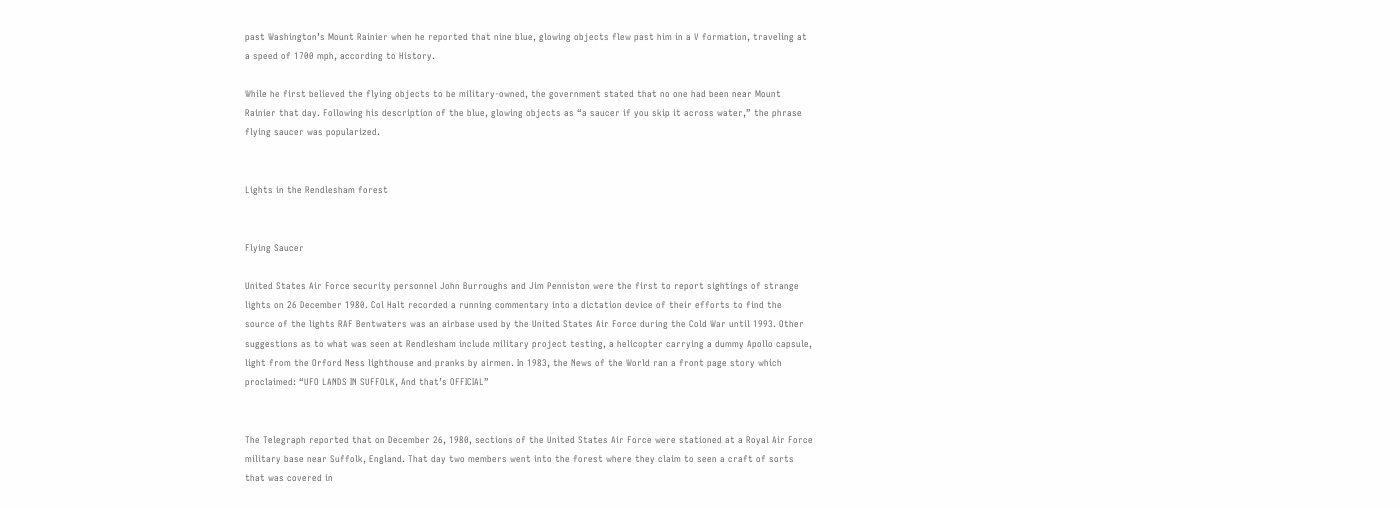past Washington’s Mount Rainier when he reported that nine blue, glowing objects flew past him in a V formation, traveling at a speed of 1700 mph, according to History.

While he first believed the flying objects to be military-owned, the government stated that no one had been near Mount Rainier that day. Following his description of the blue, glowing objects as “a saucer if you skip it across water,” the phrase flying saucer was popularized.


Lights in the Rendlesham forest


Flying Saucer

United States Air Force security personnel John Burroughs and Jim Penniston were the first to report sightings of strange lights on 26 December 1980. Col Halt recorded a running commentary into a dictation device of their efforts to find the source of the lights RAF Bentwaters was an airbase used by the United States Air Force during the Cold War until 1993. Other suggestions as to what was seen at Rendlesham include military project testing, a helicopter carrying a dummy Apollo capsule, light from the Orford Ness lighthouse and pranks by airmen. In 1983, the News of the World ran a front page story which proclaimed: “UFO LANDS IN SUFFOLK, And that’s OFFICIAL”


The Telegraph reported that on December 26, 1980, sections of the United States Air Force were stationed at a Royal Air Force military base near Suffolk, England. That day two members went into the forest where they claim to seen a craft of sorts that was covered in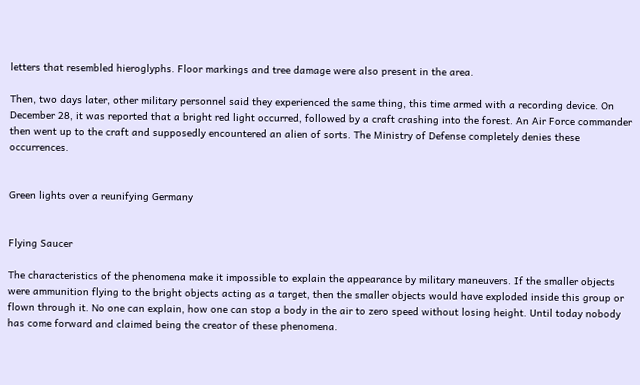letters that resembled hieroglyphs. Floor markings and tree damage were also present in the area.

Then, two days later, other military personnel said they experienced the same thing, this time armed with a recording device. On December 28, it was reported that a bright red light occurred, followed by a craft crashing into the forest. An Air Force commander then went up to the craft and supposedly encountered an alien of sorts. The Ministry of Defense completely denies these occurrences.


Green lights over a reunifying Germany


Flying Saucer

The characteristics of the phenomena make it impossible to explain the appearance by military maneuvers. If the smaller objects were ammunition flying to the bright objects acting as a target, then the smaller objects would have exploded inside this group or flown through it. No one can explain, how one can stop a body in the air to zero speed without losing height. Until today nobody has come forward and claimed being the creator of these phenomena.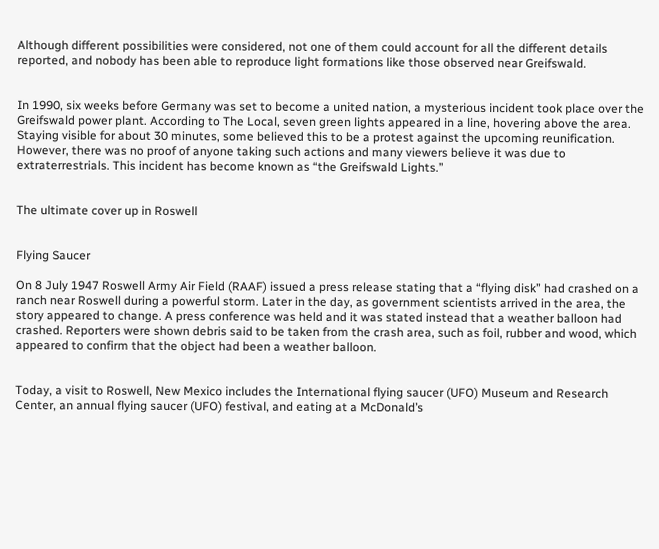Although different possibilities were considered, not one of them could account for all the different details reported, and nobody has been able to reproduce light formations like those observed near Greifswald.


In 1990, six weeks before Germany was set to become a united nation, a mysterious incident took place over the Greifswald power plant. According to The Local, seven green lights appeared in a line, hovering above the area. Staying visible for about 30 minutes, some believed this to be a protest against the upcoming reunification. However, there was no proof of anyone taking such actions and many viewers believe it was due to extraterrestrials. This incident has become known as “the Greifswald Lights.”


The ultimate cover up in Roswell


Flying Saucer

On 8 July 1947 Roswell Army Air Field (RAAF) issued a press release stating that a “flying disk” had crashed on a ranch near Roswell during a powerful storm. Later in the day, as government scientists arrived in the area, the story appeared to change. A press conference was held and it was stated instead that a weather balloon had crashed. Reporters were shown debris said to be taken from the crash area, such as foil, rubber and wood, which appeared to confirm that the object had been a weather balloon.


Today, a visit to Roswell, New Mexico includes the International flying saucer (UFO) Museum and Research Center, an annual flying saucer (UFO) festival, and eating at a McDonald’s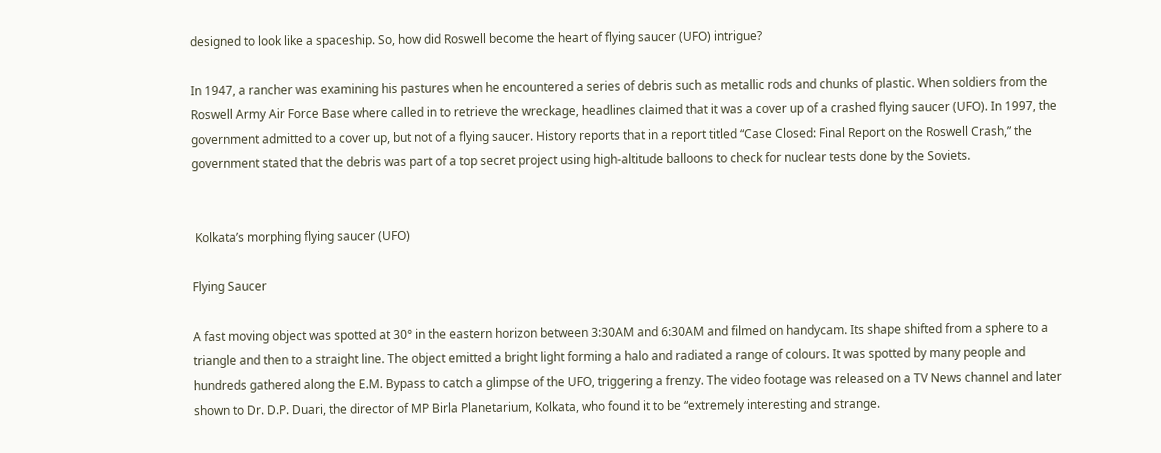designed to look like a spaceship. So, how did Roswell become the heart of flying saucer (UFO) intrigue?

In 1947, a rancher was examining his pastures when he encountered a series of debris such as metallic rods and chunks of plastic. When soldiers from the Roswell Army Air Force Base where called in to retrieve the wreckage, headlines claimed that it was a cover up of a crashed flying saucer (UFO). In 1997, the government admitted to a cover up, but not of a flying saucer. History reports that in a report titled “Case Closed: Final Report on the Roswell Crash,” the government stated that the debris was part of a top secret project using high-altitude balloons to check for nuclear tests done by the Soviets.


 Kolkata’s morphing flying saucer (UFO)

Flying Saucer

A fast moving object was spotted at 30° in the eastern horizon between 3:30AM and 6:30AM and filmed on handycam. Its shape shifted from a sphere to a triangle and then to a straight line. The object emitted a bright light forming a halo and radiated a range of colours. It was spotted by many people and hundreds gathered along the E.M. Bypass to catch a glimpse of the UFO, triggering a frenzy. The video footage was released on a TV News channel and later shown to Dr. D.P. Duari, the director of MP Birla Planetarium, Kolkata, who found it to be “extremely interesting and strange.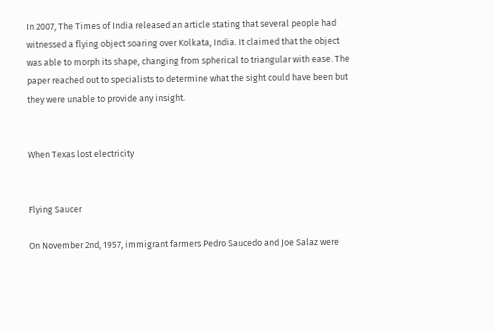In 2007, The Times of India released an article stating that several people had witnessed a flying object soaring over Kolkata, India. It claimed that the object was able to morph its shape, changing from spherical to triangular with ease. The paper reached out to specialists to determine what the sight could have been but they were unable to provide any insight.


When Texas lost electricity


Flying Saucer

On November 2nd, 1957, immigrant farmers Pedro Saucedo and Joe Salaz were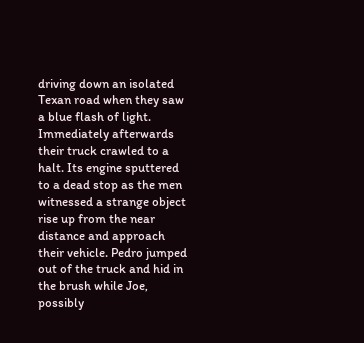driving down an isolated Texan road when they saw a blue flash of light. Immediately afterwards their truck crawled to a halt. Its engine sputtered to a dead stop as the men witnessed a strange object rise up from the near distance and approach their vehicle. Pedro jumped out of the truck and hid in the brush while Joe, possibly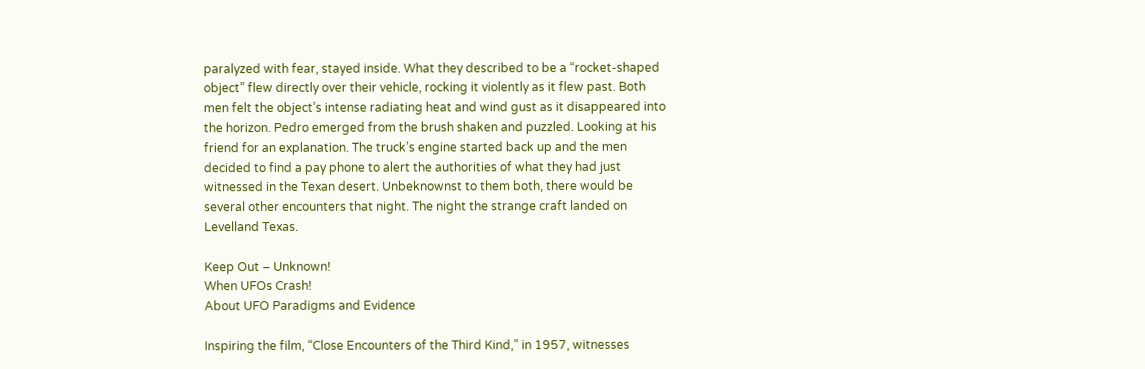paralyzed with fear, stayed inside. What they described to be a “rocket-shaped object” flew directly over their vehicle, rocking it violently as it flew past. Both men felt the object’s intense radiating heat and wind gust as it disappeared into the horizon. Pedro emerged from the brush shaken and puzzled. Looking at his friend for an explanation. The truck’s engine started back up and the men decided to find a pay phone to alert the authorities of what they had just witnessed in the Texan desert. Unbeknownst to them both, there would be several other encounters that night. The night the strange craft landed on Levelland Texas.

Keep Out – Unknown!
When UFOs Crash!
About UFO Paradigms and Evidence

Inspiring the film, “Close Encounters of the Third Kind,” in 1957, witnesses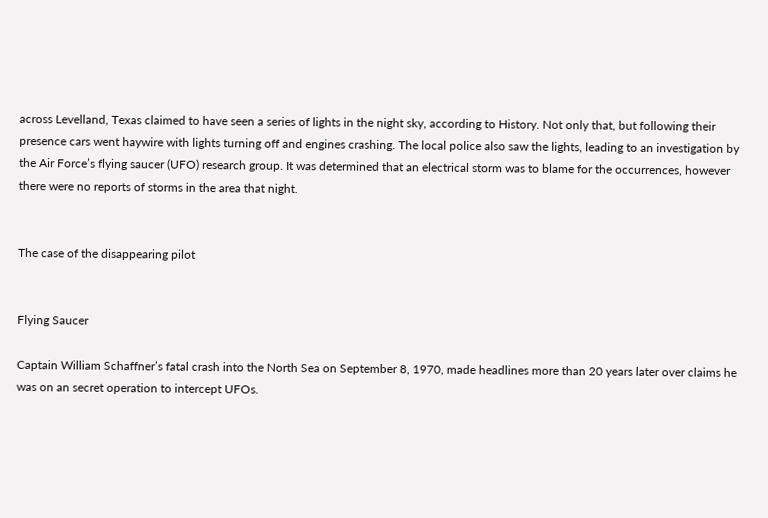across Levelland, Texas claimed to have seen a series of lights in the night sky, according to History. Not only that, but following their presence cars went haywire with lights turning off and engines crashing. The local police also saw the lights, leading to an investigation by the Air Force’s flying saucer (UFO) research group. It was determined that an electrical storm was to blame for the occurrences, however there were no reports of storms in the area that night.


The case of the disappearing pilot


Flying Saucer

Captain William Schaffner’s fatal crash into the North Sea on September 8, 1970, made headlines more than 20 years later over claims he was on an secret operation to intercept UFOs.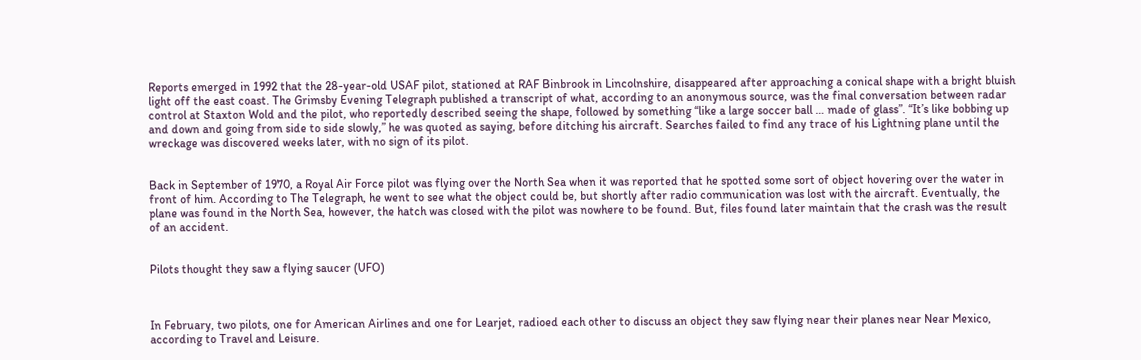Reports emerged in 1992 that the 28-year-old USAF pilot, stationed at RAF Binbrook in Lincolnshire, disappeared after approaching a conical shape with a bright bluish light off the east coast. The Grimsby Evening Telegraph published a transcript of what, according to an anonymous source, was the final conversation between radar control at Staxton Wold and the pilot, who reportedly described seeing the shape, followed by something “like a large soccer ball … made of glass”. “It’s like bobbing up and down and going from side to side slowly,” he was quoted as saying, before ditching his aircraft. Searches failed to find any trace of his Lightning plane until the wreckage was discovered weeks later, with no sign of its pilot.


Back in September of 1970, a Royal Air Force pilot was flying over the North Sea when it was reported that he spotted some sort of object hovering over the water in front of him. According to The Telegraph, he went to see what the object could be, but shortly after radio communication was lost with the aircraft. Eventually, the plane was found in the North Sea, however, the hatch was closed with the pilot was nowhere to be found. But, files found later maintain that the crash was the result of an accident.


Pilots thought they saw a flying saucer (UFO)



In February, two pilots, one for American Airlines and one for Learjet, radioed each other to discuss an object they saw flying near their planes near Near Mexico, according to Travel and Leisure.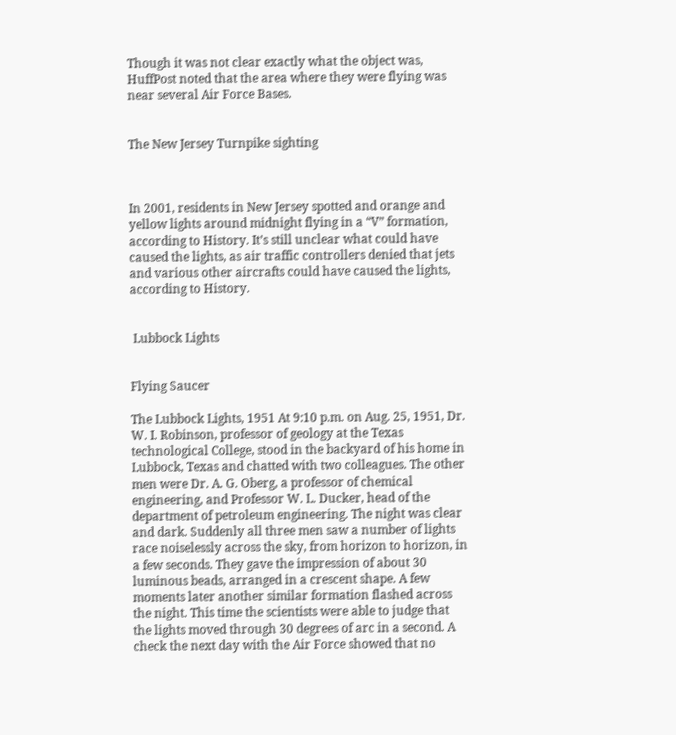Though it was not clear exactly what the object was, HuffPost noted that the area where they were flying was near several Air Force Bases.


The New Jersey Turnpike sighting



In 2001, residents in New Jersey spotted and orange and yellow lights around midnight flying in a “V” formation, according to History. It’s still unclear what could have caused the lights, as air traffic controllers denied that jets and various other aircrafts could have caused the lights, according to History.


 Lubbock Lights


Flying Saucer

The Lubbock Lights, 1951 At 9:10 p.m. on Aug. 25, 1951, Dr. W. I. Robinson, professor of geology at the Texas technological College, stood in the backyard of his home in Lubbock, Texas and chatted with two colleagues. The other men were Dr. A. G. Oberg, a professor of chemical engineering, and Professor W. L. Ducker, head of the department of petroleum engineering. The night was clear and dark. Suddenly all three men saw a number of lights race noiselessly across the sky, from horizon to horizon, in a few seconds. They gave the impression of about 30 luminous beads, arranged in a crescent shape. A few moments later another similar formation flashed across the night. This time the scientists were able to judge that the lights moved through 30 degrees of arc in a second. A check the next day with the Air Force showed that no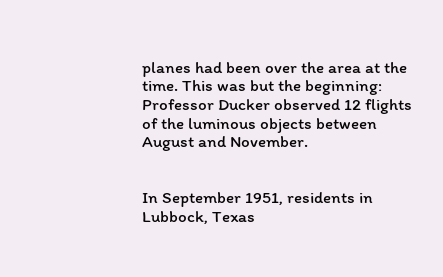planes had been over the area at the time. This was but the beginning: Professor Ducker observed 12 flights of the luminous objects between August and November.


In September 1951, residents in Lubbock, Texas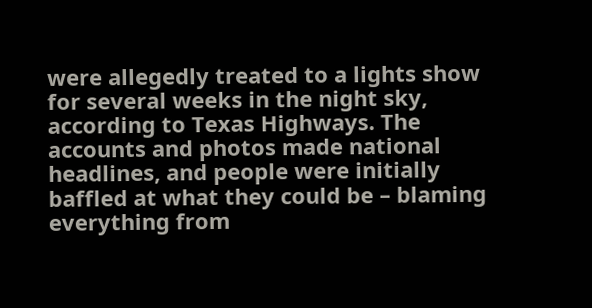were allegedly treated to a lights show for several weeks in the night sky, according to Texas Highways. The accounts and photos made national headlines, and people were initially baffled at what they could be – blaming everything from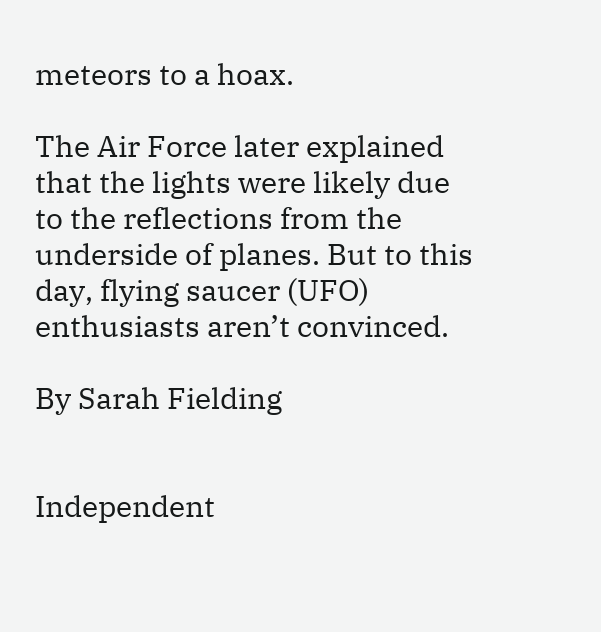meteors to a hoax.

The Air Force later explained that the lights were likely due to the reflections from the underside of planes. But to this day, flying saucer (UFO) enthusiasts aren’t convinced.

By Sarah Fielding


Independent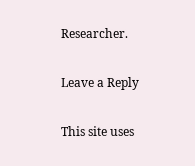Researcher.

Leave a Reply

This site uses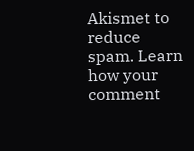Akismet to reduce spam. Learn how your comment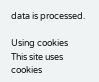data is processed.

Using cookies
This site uses cookies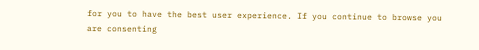for you to have the best user experience. If you continue to browse you are consenting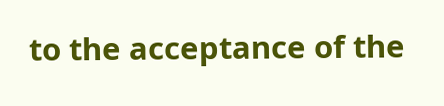to the acceptance of the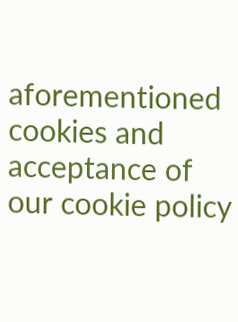aforementioned cookies and acceptance of our cookie policy